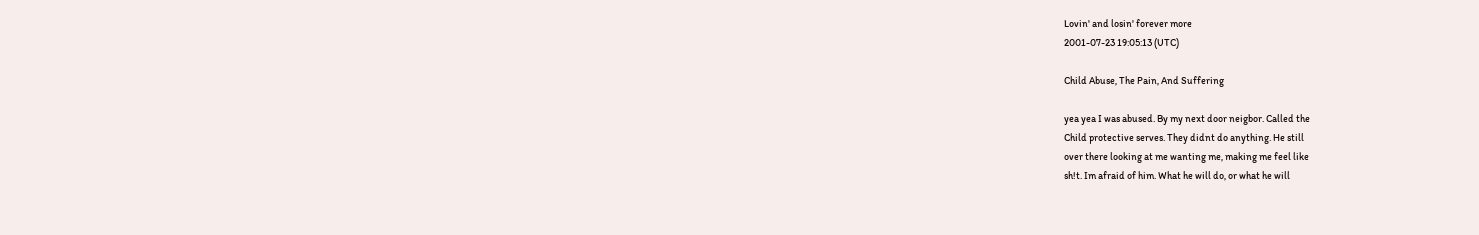Lovin' and losin' forever more
2001-07-23 19:05:13 (UTC)

Child Abuse, The Pain, And Suffering

yea yea I was abused. By my next door neigbor. Called the
Child protective serves. They didnt do anything. He still
over there looking at me wanting me, making me feel like
sh!t. Im afraid of him. What he will do, or what he will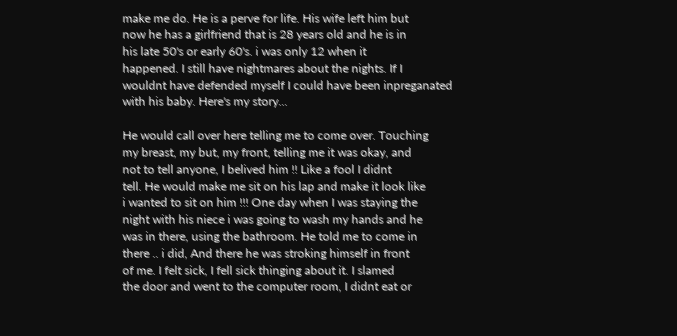make me do. He is a perve for life. His wife left him but
now he has a girlfriend that is 28 years old and he is in
his late 50's or early 60's. i was only 12 when it
happened. I still have nightmares about the nights. If I
wouldnt have defended myself I could have been inpreganated
with his baby. Here's my story...

He would call over here telling me to come over. Touching
my breast, my but, my front, telling me it was okay, and
not to tell anyone, I belived him !! Like a fool I didnt
tell. He would make me sit on his lap and make it look like
i wanted to sit on him !!! One day when I was staying the
night with his niece i was going to wash my hands and he
was in there, using the bathroom. He told me to come in
there .. i did, And there he was stroking himself in front
of me. I felt sick, I fell sick thinging about it. I slamed
the door and went to the computer room, I didnt eat or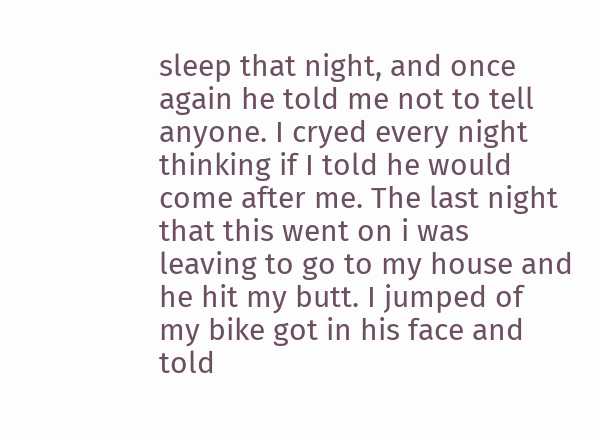sleep that night, and once again he told me not to tell
anyone. I cryed every night thinking if I told he would
come after me. The last night that this went on i was
leaving to go to my house and he hit my butt. I jumped of
my bike got in his face and told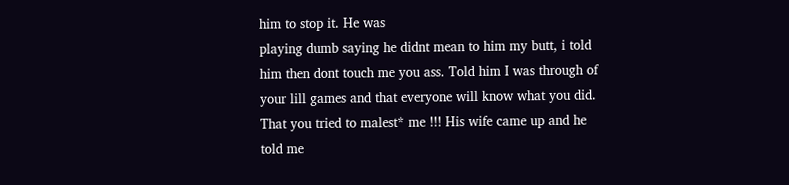him to stop it. He was
playing dumb saying he didnt mean to him my butt, i told
him then dont touch me you ass. Told him I was through of
your lill games and that everyone will know what you did.
That you tried to malest* me !!! His wife came up and he
told me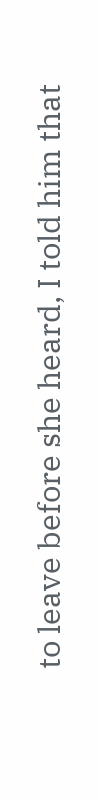to leave before she heard, I told him that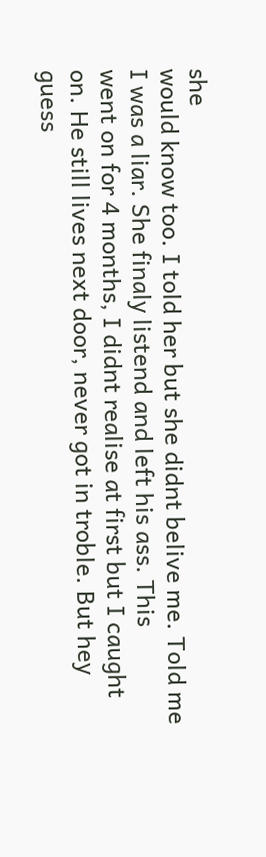she
would know too. I told her but she didnt belive me. Told me
I was a liar. She finaly listend and left his ass. This
went on for 4 months, I didnt realise at first but I caught
on. He still lives next door, never got in troble. But hey
guess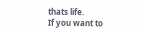thats life.
If you want to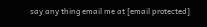say any thing email me at [email protected]